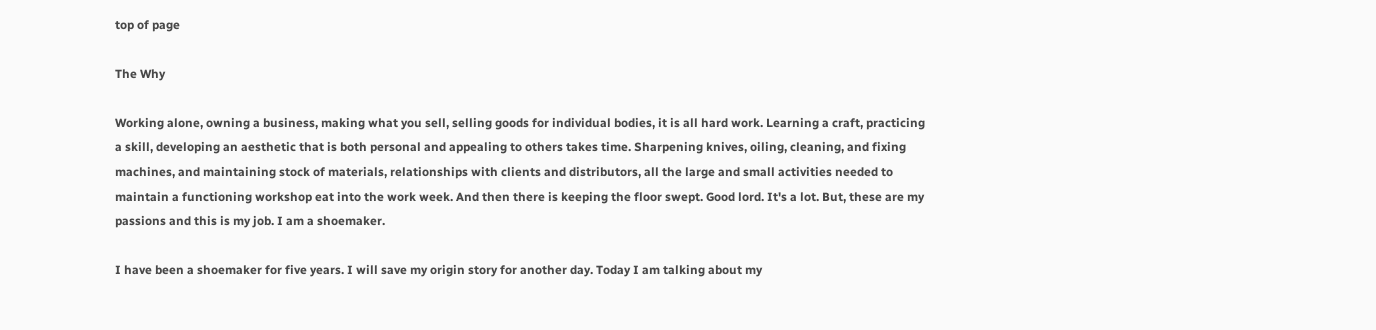top of page

The Why

Working alone, owning a business, making what you sell, selling goods for individual bodies, it is all hard work. Learning a craft, practicing a skill, developing an aesthetic that is both personal and appealing to others takes time. Sharpening knives, oiling, cleaning, and fixing machines, and maintaining stock of materials, relationships with clients and distributors, all the large and small activities needed to maintain a functioning workshop eat into the work week. And then there is keeping the floor swept. Good lord. It's a lot. But, these are my passions and this is my job. I am a shoemaker.

I have been a shoemaker for five years. I will save my origin story for another day. Today I am talking about my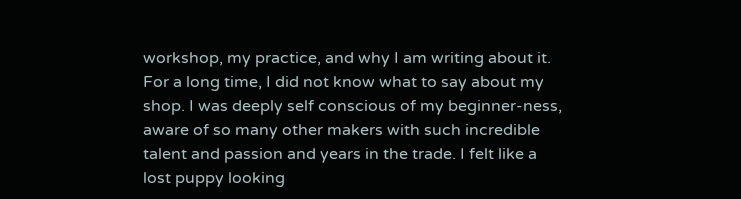workshop, my practice, and why I am writing about it. For a long time, I did not know what to say about my shop. I was deeply self conscious of my beginner-ness, aware of so many other makers with such incredible talent and passion and years in the trade. I felt like a lost puppy looking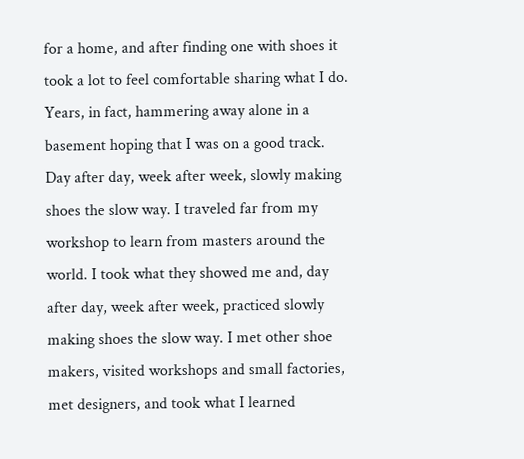for a home, and after finding one with shoes it took a lot to feel comfortable sharing what I do. Years, in fact, hammering away alone in a basement hoping that I was on a good track. Day after day, week after week, slowly making shoes the slow way. I traveled far from my workshop to learn from masters around the world. I took what they showed me and, day after day, week after week, practiced slowly making shoes the slow way. I met other shoe makers, visited workshops and small factories, met designers, and took what I learned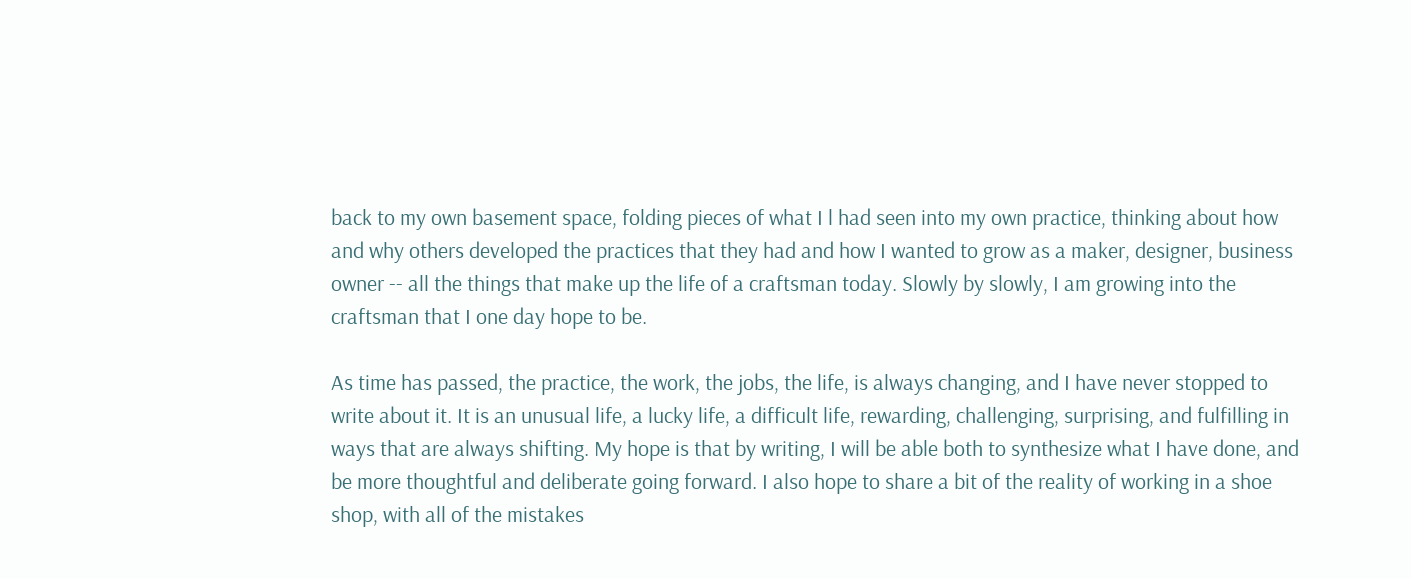back to my own basement space, folding pieces of what I l had seen into my own practice, thinking about how and why others developed the practices that they had and how I wanted to grow as a maker, designer, business owner -- all the things that make up the life of a craftsman today. Slowly by slowly, I am growing into the craftsman that I one day hope to be.

As time has passed, the practice, the work, the jobs, the life, is always changing, and I have never stopped to write about it. It is an unusual life, a lucky life, a difficult life, rewarding, challenging, surprising, and fulfilling in ways that are always shifting. My hope is that by writing, I will be able both to synthesize what I have done, and be more thoughtful and deliberate going forward. I also hope to share a bit of the reality of working in a shoe shop, with all of the mistakes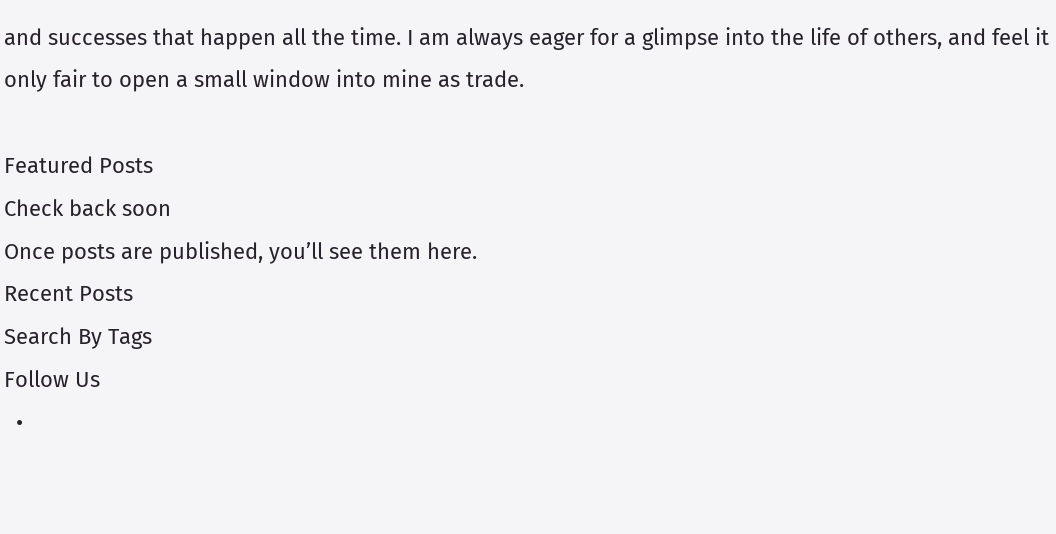and successes that happen all the time. I am always eager for a glimpse into the life of others, and feel it only fair to open a small window into mine as trade.

Featured Posts
Check back soon
Once posts are published, you’ll see them here.
Recent Posts
Search By Tags
Follow Us
  •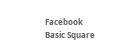Facebook Basic Square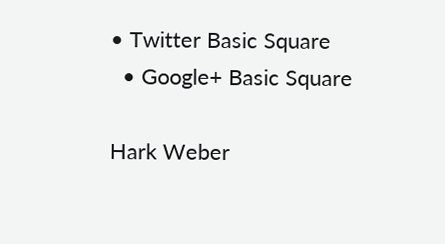• Twitter Basic Square
  • Google+ Basic Square

Hark Weber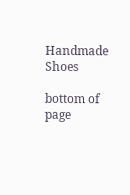Handmade Shoes

bottom of page